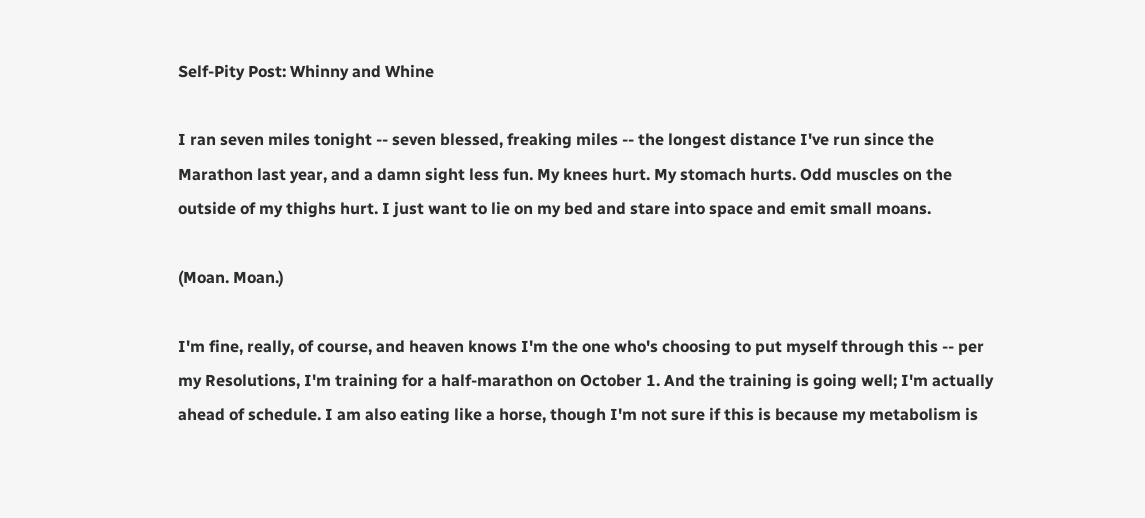Self-Pity Post: Whinny and Whine

I ran seven miles tonight -- seven blessed, freaking miles -- the longest distance I've run since the Marathon last year, and a damn sight less fun. My knees hurt. My stomach hurts. Odd muscles on the outside of my thighs hurt. I just want to lie on my bed and stare into space and emit small moans.

(Moan. Moan.)

I'm fine, really, of course, and heaven knows I'm the one who's choosing to put myself through this -- per my Resolutions, I'm training for a half-marathon on October 1. And the training is going well; I'm actually ahead of schedule. I am also eating like a horse, though I'm not sure if this is because my metabolism is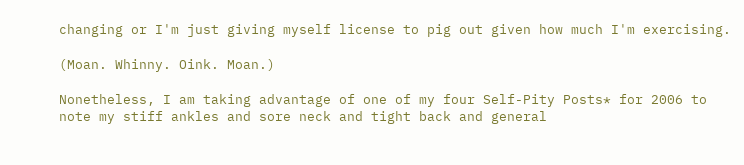changing or I'm just giving myself license to pig out given how much I'm exercising.

(Moan. Whinny. Oink. Moan.)

Nonetheless, I am taking advantage of one of my four Self-Pity Posts* for 2006 to note my stiff ankles and sore neck and tight back and general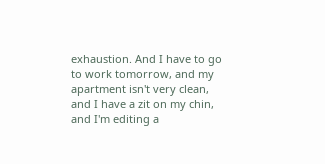exhaustion. And I have to go to work tomorrow, and my apartment isn't very clean, and I have a zit on my chin, and I'm editing a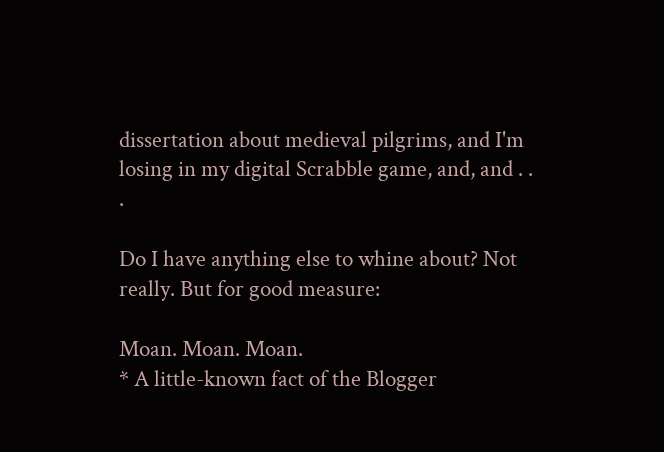dissertation about medieval pilgrims, and I'm losing in my digital Scrabble game, and, and . . .

Do I have anything else to whine about? Not really. But for good measure:

Moan. Moan. Moan.
* A little-known fact of the Blogger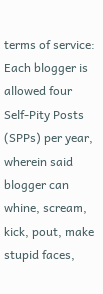terms of service: Each blogger is allowed four Self-Pity Posts (SPPs) per year, wherein said blogger can whine, scream, kick, pout, make stupid faces,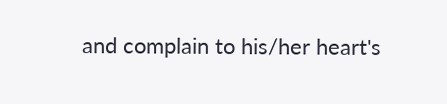and complain to his/her heart's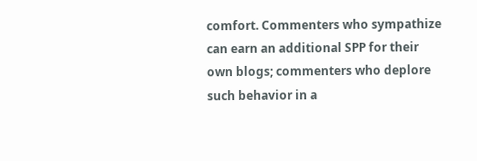comfort. Commenters who sympathize can earn an additional SPP for their own blogs; commenters who deplore such behavior in a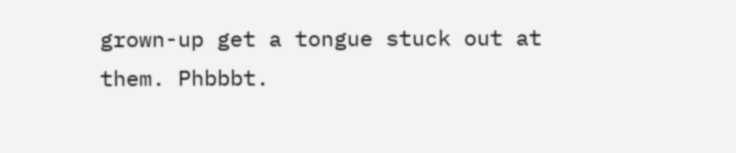grown-up get a tongue stuck out at them. Phbbbt.